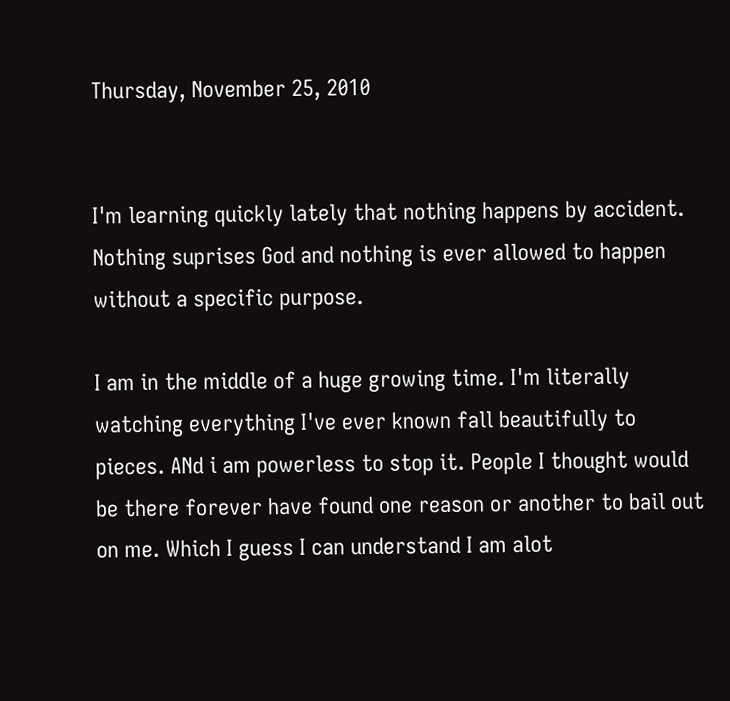Thursday, November 25, 2010


I'm learning quickly lately that nothing happens by accident. Nothing suprises God and nothing is ever allowed to happen without a specific purpose.

I am in the middle of a huge growing time. I'm literally watching everything I've ever known fall beautifully to pieces. ANd i am powerless to stop it. People I thought would be there forever have found one reason or another to bail out on me. Which I guess I can understand I am alot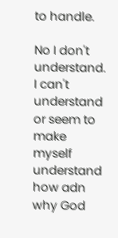to handle.

No I don't understand. I can't understand or seem to make myself understand how adn why God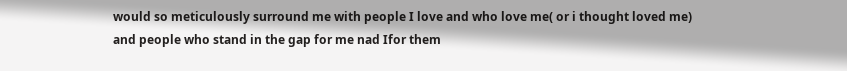would so meticulously surround me with people I love and who love me( or i thought loved me) and people who stand in the gap for me nad Ifor them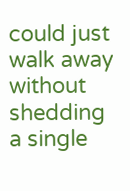could just walk away without shedding a single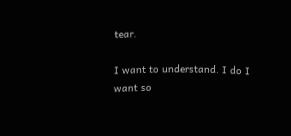tear.

I want to understand. I do I want so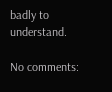badly to understand.

No comments: